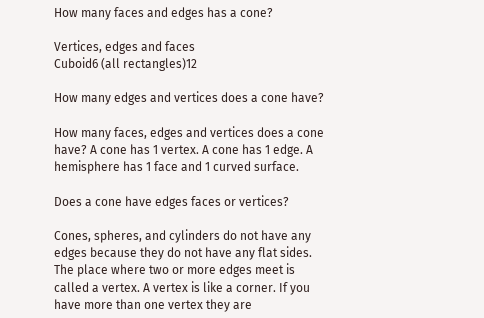How many faces and edges has a cone?

Vertices, edges and faces
Cuboid6 (all rectangles)12

How many edges and vertices does a cone have?

How many faces, edges and vertices does a cone have? A cone has 1 vertex. A cone has 1 edge. A hemisphere has 1 face and 1 curved surface.

Does a cone have edges faces or vertices?

Cones, spheres, and cylinders do not have any edges because they do not have any flat sides. The place where two or more edges meet is called a vertex. A vertex is like a corner. If you have more than one vertex they are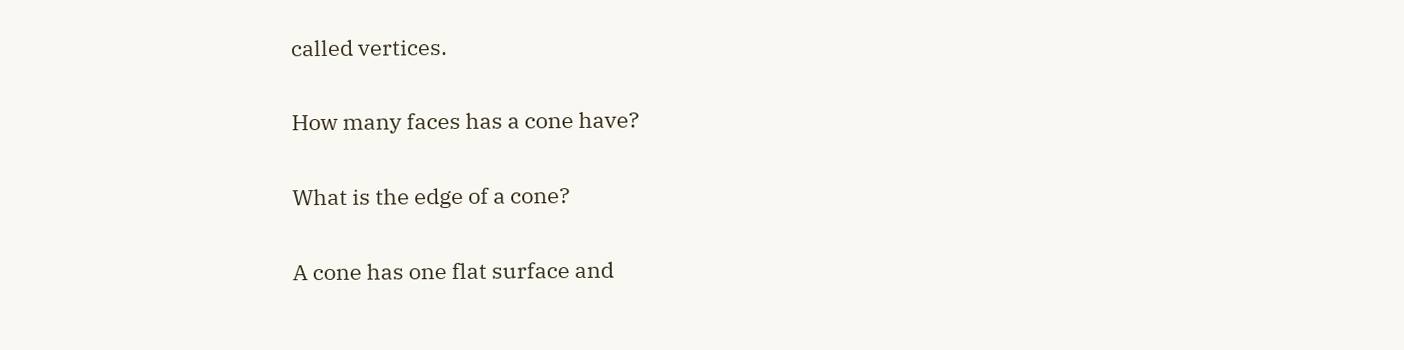called vertices.

How many faces has a cone have?

What is the edge of a cone?

A cone has one flat surface and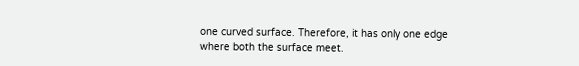one curved surface. Therefore, it has only one edge where both the surface meet.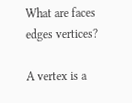What are faces edges vertices?

A vertex is a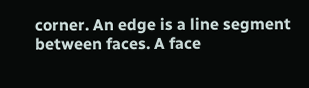corner. An edge is a line segment between faces. A face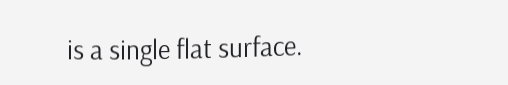is a single flat surface.